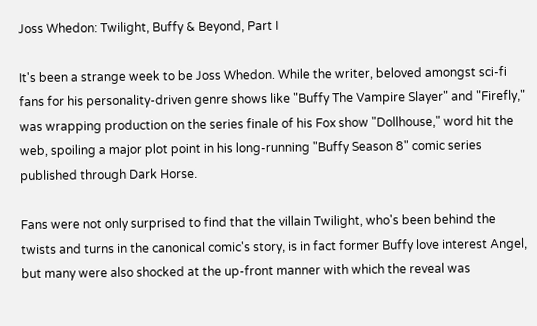Joss Whedon: Twilight, Buffy & Beyond, Part I

It's been a strange week to be Joss Whedon. While the writer, beloved amongst sci-fi fans for his personality-driven genre shows like "Buffy The Vampire Slayer" and "Firefly," was wrapping production on the series finale of his Fox show "Dollhouse," word hit the web, spoiling a major plot point in his long-running "Buffy Season 8" comic series published through Dark Horse.

Fans were not only surprised to find that the villain Twilight, who's been behind the twists and turns in the canonical comic's story, is in fact former Buffy love interest Angel, but many were also shocked at the up-front manner with which the reveal was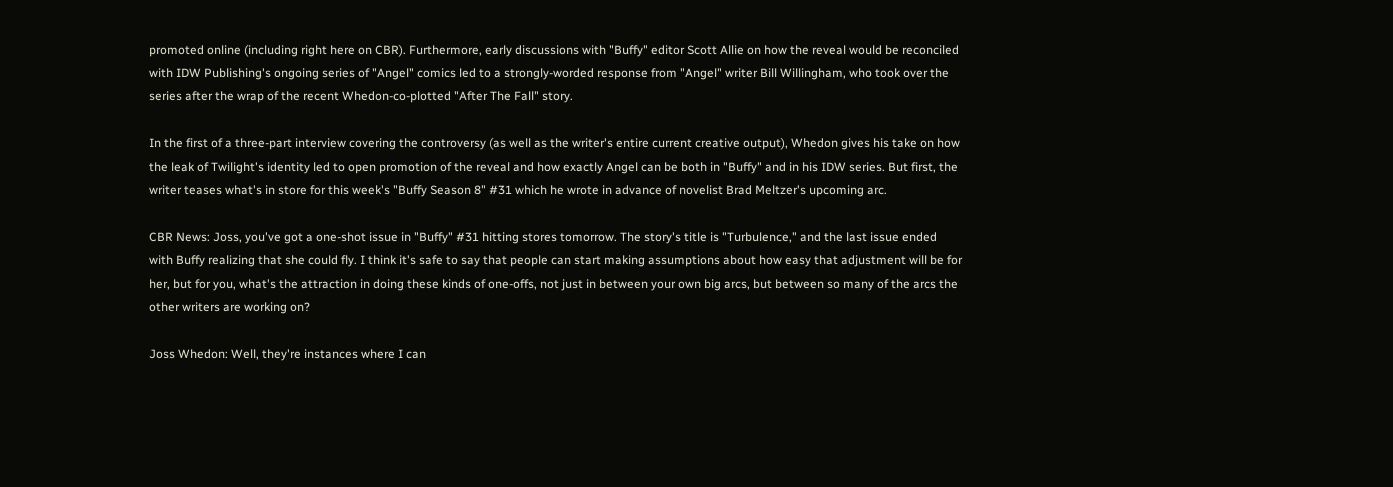promoted online (including right here on CBR). Furthermore, early discussions with "Buffy" editor Scott Allie on how the reveal would be reconciled with IDW Publishing's ongoing series of "Angel" comics led to a strongly-worded response from "Angel" writer Bill Willingham, who took over the series after the wrap of the recent Whedon-co-plotted "After The Fall" story.

In the first of a three-part interview covering the controversy (as well as the writer's entire current creative output), Whedon gives his take on how the leak of Twilight's identity led to open promotion of the reveal and how exactly Angel can be both in "Buffy" and in his IDW series. But first, the writer teases what's in store for this week's "Buffy Season 8" #31 which he wrote in advance of novelist Brad Meltzer's upcoming arc.

CBR News: Joss, you've got a one-shot issue in "Buffy" #31 hitting stores tomorrow. The story's title is "Turbulence," and the last issue ended with Buffy realizing that she could fly. I think it's safe to say that people can start making assumptions about how easy that adjustment will be for her, but for you, what's the attraction in doing these kinds of one-offs, not just in between your own big arcs, but between so many of the arcs the other writers are working on?

Joss Whedon: Well, they're instances where I can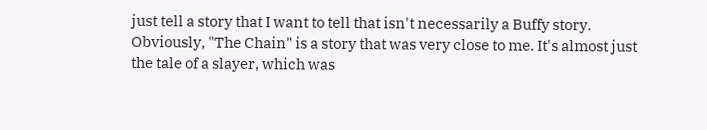just tell a story that I want to tell that isn't necessarily a Buffy story. Obviously, "The Chain" is a story that was very close to me. It's almost just the tale of a slayer, which was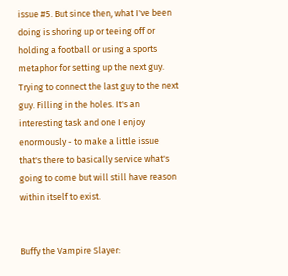issue #5. But since then, what I've been doing is shoring up or teeing off or holding a football or using a sports metaphor for setting up the next guy. Trying to connect the last guy to the next guy. Filling in the holes. It's an interesting task and one I enjoy enormously - to make a little issue that's there to basically service what's going to come but will still have reason within itself to exist.


Buffy the Vampire Slayer: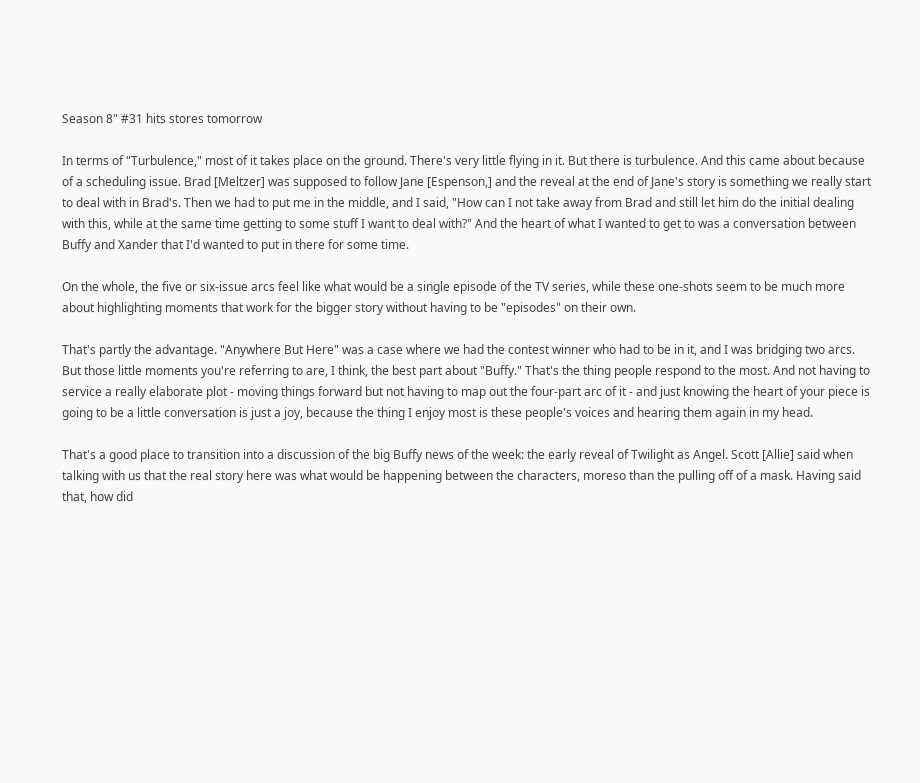Season 8" #31 hits stores tomorrow

In terms of "Turbulence," most of it takes place on the ground. There's very little flying in it. But there is turbulence. And this came about because of a scheduling issue. Brad [Meltzer] was supposed to follow Jane [Espenson,] and the reveal at the end of Jane's story is something we really start to deal with in Brad's. Then we had to put me in the middle, and I said, "How can I not take away from Brad and still let him do the initial dealing with this, while at the same time getting to some stuff I want to deal with?" And the heart of what I wanted to get to was a conversation between Buffy and Xander that I'd wanted to put in there for some time.

On the whole, the five or six-issue arcs feel like what would be a single episode of the TV series, while these one-shots seem to be much more about highlighting moments that work for the bigger story without having to be "episodes" on their own.

That's partly the advantage. "Anywhere But Here" was a case where we had the contest winner who had to be in it, and I was bridging two arcs. But those little moments you're referring to are, I think, the best part about "Buffy." That's the thing people respond to the most. And not having to service a really elaborate plot - moving things forward but not having to map out the four-part arc of it - and just knowing the heart of your piece is going to be a little conversation is just a joy, because the thing I enjoy most is these people's voices and hearing them again in my head.

That's a good place to transition into a discussion of the big Buffy news of the week: the early reveal of Twilight as Angel. Scott [Allie] said when talking with us that the real story here was what would be happening between the characters, moreso than the pulling off of a mask. Having said that, how did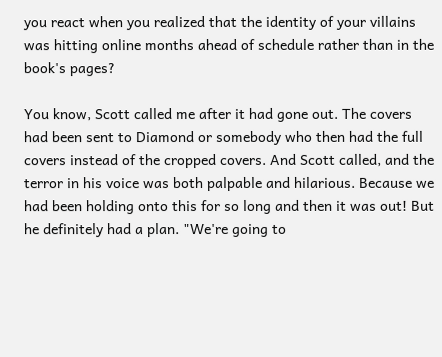you react when you realized that the identity of your villains was hitting online months ahead of schedule rather than in the book's pages?

You know, Scott called me after it had gone out. The covers had been sent to Diamond or somebody who then had the full covers instead of the cropped covers. And Scott called, and the terror in his voice was both palpable and hilarious. Because we had been holding onto this for so long and then it was out! But he definitely had a plan. "We're going to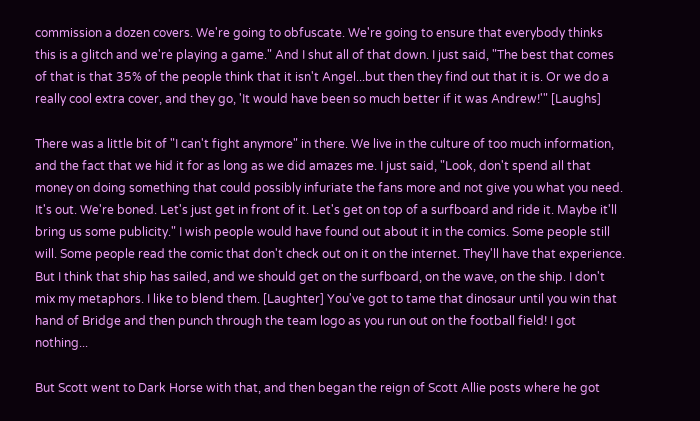commission a dozen covers. We're going to obfuscate. We're going to ensure that everybody thinks this is a glitch and we're playing a game." And I shut all of that down. I just said, "The best that comes of that is that 35% of the people think that it isn't Angel...but then they find out that it is. Or we do a really cool extra cover, and they go, 'It would have been so much better if it was Andrew!'" [Laughs]

There was a little bit of "I can't fight anymore" in there. We live in the culture of too much information, and the fact that we hid it for as long as we did amazes me. I just said, "Look, don't spend all that money on doing something that could possibly infuriate the fans more and not give you what you need. It's out. We're boned. Let's just get in front of it. Let's get on top of a surfboard and ride it. Maybe it'll bring us some publicity." I wish people would have found out about it in the comics. Some people still will. Some people read the comic that don't check out on it on the internet. They'll have that experience. But I think that ship has sailed, and we should get on the surfboard, on the wave, on the ship. I don't mix my metaphors. I like to blend them. [Laughter] You've got to tame that dinosaur until you win that hand of Bridge and then punch through the team logo as you run out on the football field! I got nothing...

But Scott went to Dark Horse with that, and then began the reign of Scott Allie posts where he got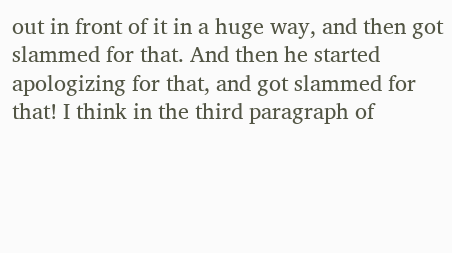out in front of it in a huge way, and then got slammed for that. And then he started apologizing for that, and got slammed for that! I think in the third paragraph of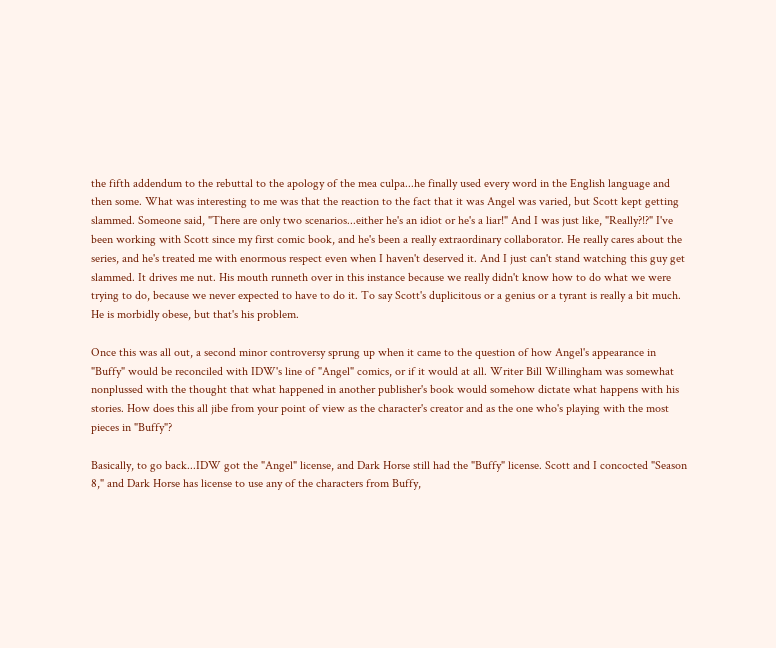the fifth addendum to the rebuttal to the apology of the mea culpa...he finally used every word in the English language and then some. What was interesting to me was that the reaction to the fact that it was Angel was varied, but Scott kept getting slammed. Someone said, "There are only two scenarios...either he's an idiot or he's a liar!" And I was just like, "Really?!?" I've been working with Scott since my first comic book, and he's been a really extraordinary collaborator. He really cares about the series, and he's treated me with enormous respect even when I haven't deserved it. And I just can't stand watching this guy get slammed. It drives me nut. His mouth runneth over in this instance because we really didn't know how to do what we were trying to do, because we never expected to have to do it. To say Scott's duplicitous or a genius or a tyrant is really a bit much. He is morbidly obese, but that's his problem.

Once this was all out, a second minor controversy sprung up when it came to the question of how Angel's appearance in "Buffy" would be reconciled with IDW's line of "Angel" comics, or if it would at all. Writer Bill Willingham was somewhat nonplussed with the thought that what happened in another publisher's book would somehow dictate what happens with his stories. How does this all jibe from your point of view as the character's creator and as the one who's playing with the most pieces in "Buffy"?

Basically, to go back...IDW got the "Angel" license, and Dark Horse still had the "Buffy" license. Scott and I concocted "Season 8," and Dark Horse has license to use any of the characters from Buffy,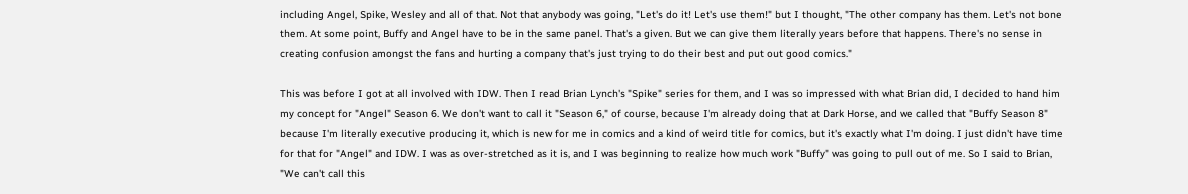including Angel, Spike, Wesley and all of that. Not that anybody was going, "Let's do it! Let's use them!" but I thought, "The other company has them. Let's not bone them. At some point, Buffy and Angel have to be in the same panel. That's a given. But we can give them literally years before that happens. There's no sense in creating confusion amongst the fans and hurting a company that's just trying to do their best and put out good comics."

This was before I got at all involved with IDW. Then I read Brian Lynch's "Spike" series for them, and I was so impressed with what Brian did, I decided to hand him my concept for "Angel" Season 6. We don't want to call it "Season 6," of course, because I'm already doing that at Dark Horse, and we called that "Buffy Season 8" because I'm literally executive producing it, which is new for me in comics and a kind of weird title for comics, but it's exactly what I'm doing. I just didn't have time for that for "Angel" and IDW. I was as over-stretched as it is, and I was beginning to realize how much work "Buffy" was going to pull out of me. So I said to Brian, "We can't call this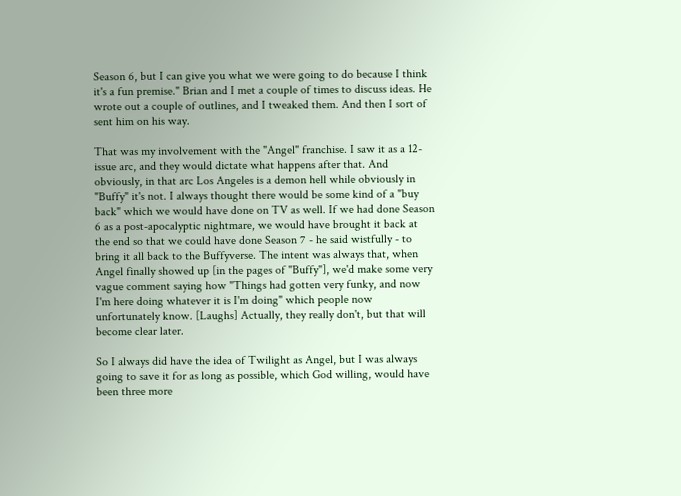Season 6, but I can give you what we were going to do because I think it's a fun premise." Brian and I met a couple of times to discuss ideas. He wrote out a couple of outlines, and I tweaked them. And then I sort of sent him on his way.

That was my involvement with the "Angel" franchise. I saw it as a 12-issue arc, and they would dictate what happens after that. And obviously, in that arc Los Angeles is a demon hell while obviously in "Buffy" it's not. I always thought there would be some kind of a "buy back" which we would have done on TV as well. If we had done Season 6 as a post-apocalyptic nightmare, we would have brought it back at the end so that we could have done Season 7 - he said wistfully - to bring it all back to the Buffyverse. The intent was always that, when Angel finally showed up [in the pages of "Buffy"], we'd make some very vague comment saying how "Things had gotten very funky, and now I'm here doing whatever it is I'm doing" which people now unfortunately know. [Laughs] Actually, they really don't, but that will become clear later.

So I always did have the idea of Twilight as Angel, but I was always going to save it for as long as possible, which God willing, would have been three more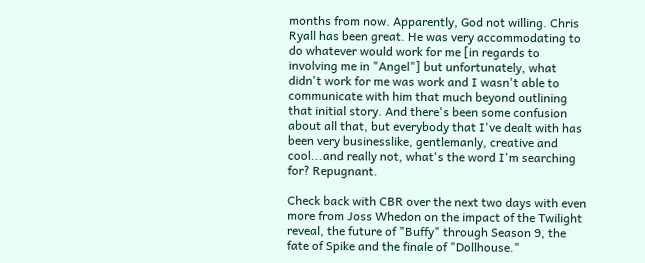months from now. Apparently, God not willing. Chris Ryall has been great. He was very accommodating to do whatever would work for me [in regards to involving me in "Angel"] but unfortunately, what didn't work for me was work and I wasn't able to communicate with him that much beyond outlining that initial story. And there's been some confusion about all that, but everybody that I've dealt with has been very businesslike, gentlemanly, creative and cool...and really not, what's the word I'm searching for? Repugnant.

Check back with CBR over the next two days with even more from Joss Whedon on the impact of the Twilight reveal, the future of "Buffy" through Season 9, the fate of Spike and the finale of "Dollhouse."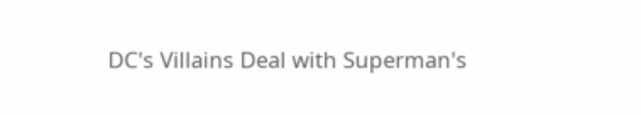DC's Villains Deal with Superman's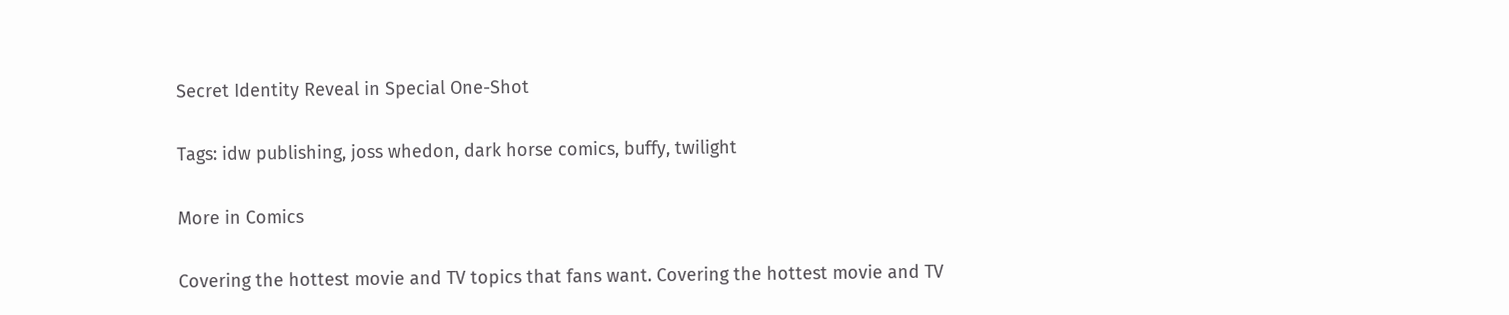Secret Identity Reveal in Special One-Shot

Tags: idw publishing, joss whedon, dark horse comics, buffy, twilight

More in Comics

Covering the hottest movie and TV topics that fans want. Covering the hottest movie and TV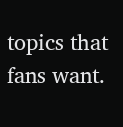topics that fans want.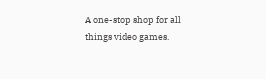A one-stop shop for all things video games.